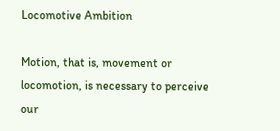Locomotive Ambition

Motion, that is, movement or locomotion, is necessary to perceive our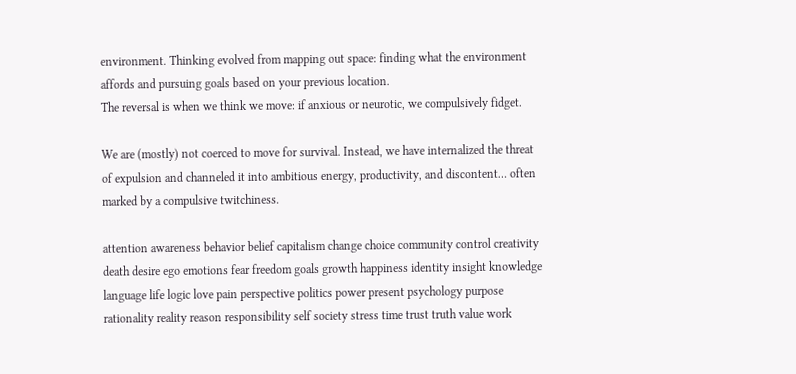environment. Thinking evolved from mapping out space: finding what the environment affords and pursuing goals based on your previous location.
The reversal is when we think we move: if anxious or neurotic, we compulsively fidget.

We are (mostly) not coerced to move for survival. Instead, we have internalized the threat of expulsion and channeled it into ambitious energy, productivity, and discontent… often marked by a compulsive twitchiness.

attention awareness behavior belief capitalism change choice community control creativity death desire ego emotions fear freedom goals growth happiness identity insight knowledge language life logic love pain perspective politics power present psychology purpose rationality reality reason responsibility self society stress time trust truth value work